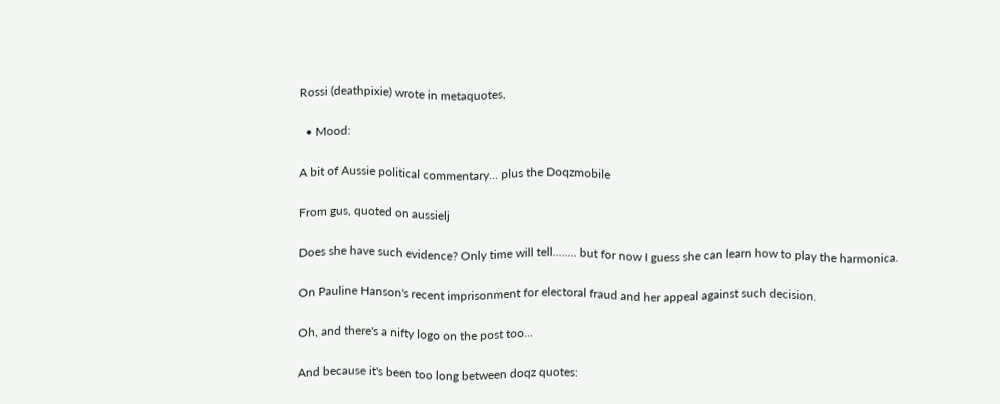Rossi (deathpixie) wrote in metaquotes,

  • Mood:

A bit of Aussie political commentary... plus the Doqzmobile

From gus, quoted on aussielj

Does she have such evidence? Only time will tell........ but for now I guess she can learn how to play the harmonica.

On Pauline Hanson's recent imprisonment for electoral fraud and her appeal against such decision.

Oh, and there's a nifty logo on the post too...

And because it's been too long between doqz quotes: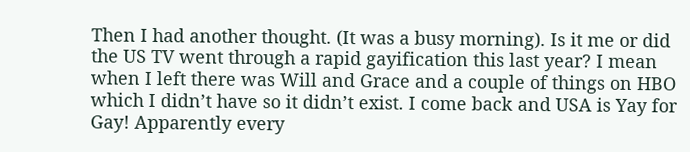Then I had another thought. (It was a busy morning). Is it me or did the US TV went through a rapid gayification this last year? I mean when I left there was Will and Grace and a couple of things on HBO which I didn’t have so it didn’t exist. I come back and USA is Yay for Gay! Apparently every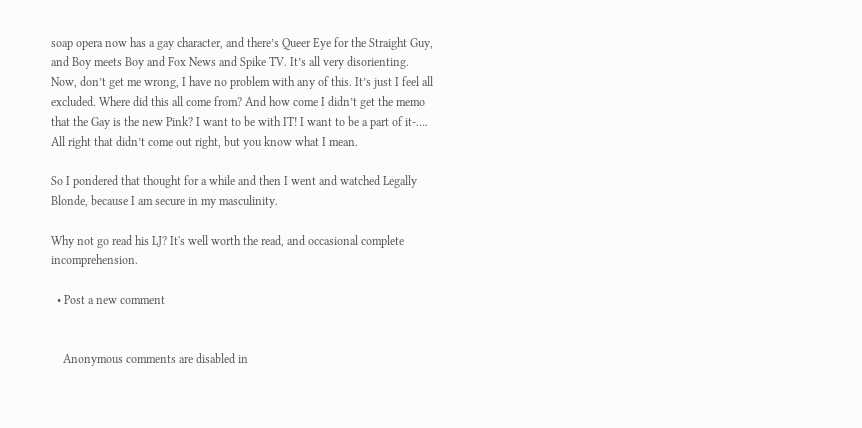soap opera now has a gay character, and there’s Queer Eye for the Straight Guy, and Boy meets Boy and Fox News and Spike TV. It’s all very disorienting. Now, don’t get me wrong, I have no problem with any of this. It’s just I feel all excluded. Where did this all come from? And how come I didn’t get the memo that the Gay is the new Pink? I want to be with IT! I want to be a part of it-…. All right that didn’t come out right, but you know what I mean.

So I pondered that thought for a while and then I went and watched Legally Blonde, because I am secure in my masculinity.

Why not go read his LJ? It's well worth the read, and occasional complete incomprehension.

  • Post a new comment


    Anonymous comments are disabled in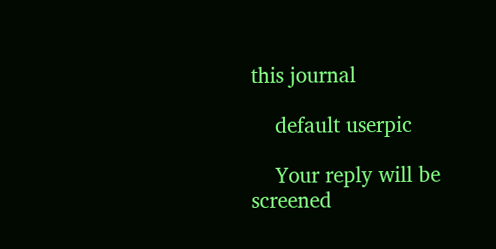this journal

    default userpic

    Your reply will be screened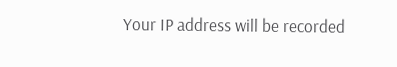Your IP address will be recorded